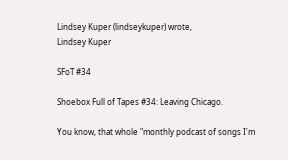Lindsey Kuper (lindseykuper) wrote,
Lindsey Kuper

SFoT #34

Shoebox Full of Tapes #34: Leaving Chicago.

You know, that whole "monthly podcast of songs I'm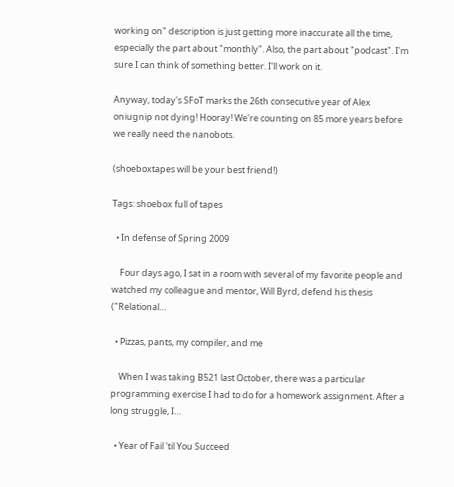working on" description is just getting more inaccurate all the time, especially the part about "monthly". Also, the part about "podcast". I'm sure I can think of something better. I'll work on it.

Anyway, today's SFoT marks the 26th consecutive year of Alex oniugnip not dying! Hooray! We're counting on 85 more years before we really need the nanobots.

(shoeboxtapes will be your best friend!)

Tags: shoebox full of tapes

  • In defense of Spring 2009

    Four days ago, I sat in a room with several of my favorite people and watched my colleague and mentor, Will Byrd, defend his thesis ("Relational…

  • Pizzas, pants, my compiler, and me

    When I was taking B521 last October, there was a particular programming exercise I had to do for a homework assignment. After a long struggle, I…

  • Year of Fail 'til You Succeed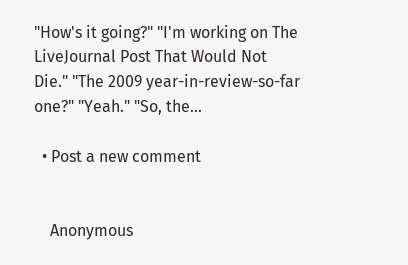"How's it going?" "I'm working on The LiveJournal Post That Would Not Die." "The 2009 year-in-review-so-far one?" "Yeah." "So, the…

  • Post a new comment


    Anonymous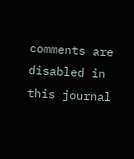comments are disabled in this journal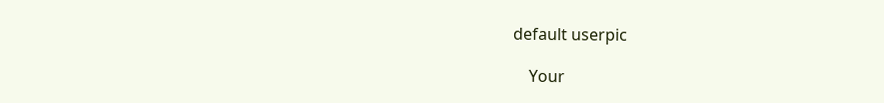default userpic

    Your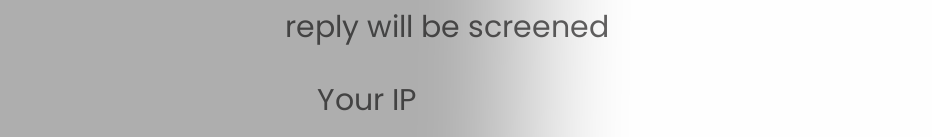reply will be screened

    Your IP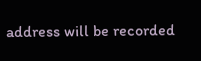address will be recorded